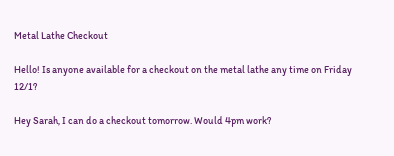Metal Lathe Checkout

Hello! Is anyone available for a checkout on the metal lathe any time on Friday 12/1?

Hey Sarah, I can do a checkout tomorrow. Would 4pm work?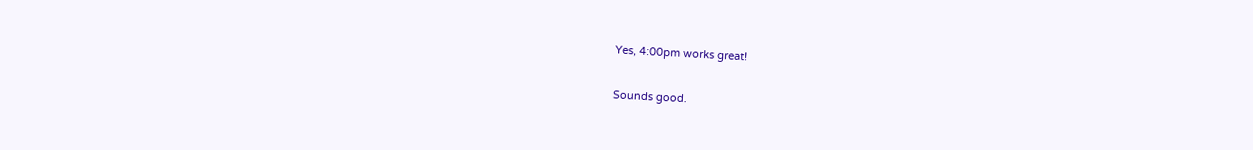Yes, 4:00pm works great!

Sounds good.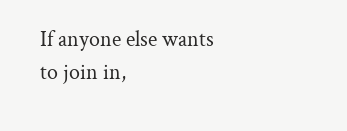If anyone else wants to join in,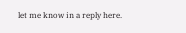let me know in a reply here.